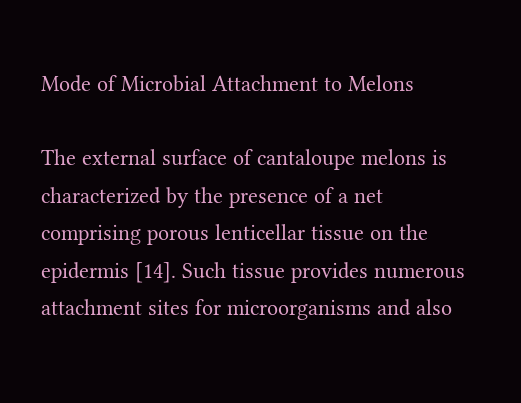Mode of Microbial Attachment to Melons

The external surface of cantaloupe melons is characterized by the presence of a net comprising porous lenticellar tissue on the epidermis [14]. Such tissue provides numerous attachment sites for microorganisms and also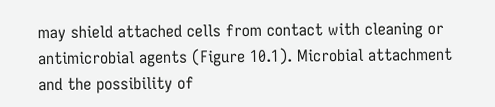may shield attached cells from contact with cleaning or antimicrobial agents (Figure 10.1). Microbial attachment and the possibility of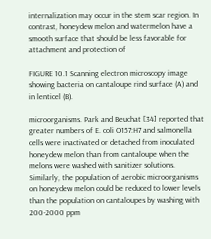internalization may occur in the stem scar region. In contrast, honeydew melon and watermelon have a smooth surface that should be less favorable for attachment and protection of

FIGURE 10.1 Scanning electron microscopy image showing bacteria on cantaloupe rind surface (A) and in lenticel (B).

microorganisms. Park and Beuchat [34] reported that greater numbers of E. coli O157:H7 and salmonella cells were inactivated or detached from inoculated honeydew melon than from cantaloupe when the melons were washed with sanitizer solutions. Similarly, the population of aerobic microorganisms on honeydew melon could be reduced to lower levels than the population on cantaloupes by washing with 200-2000 ppm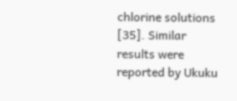chlorine solutions [35]. Similar results were reported by Ukuku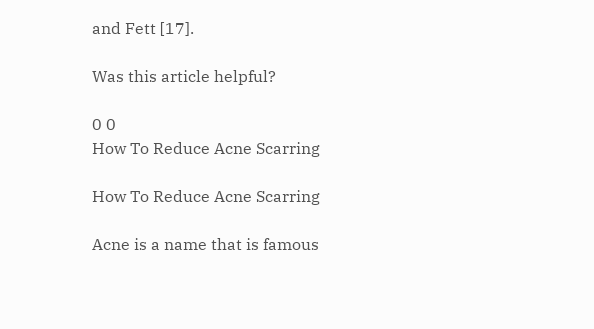and Fett [17].

Was this article helpful?

0 0
How To Reduce Acne Scarring

How To Reduce Acne Scarring

Acne is a name that is famous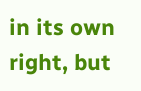in its own right, but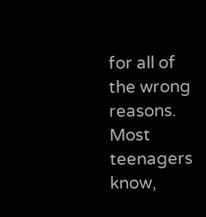for all of the wrong reasons. Most teenagers know,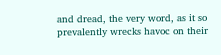and dread, the very word, as it so prevalently wrecks havoc on their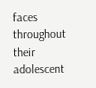faces throughout their adolescent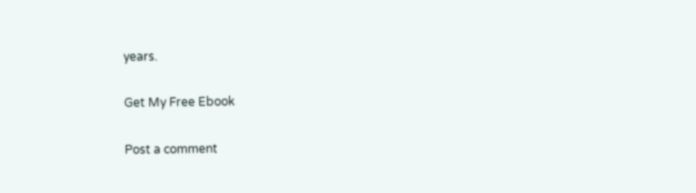years.

Get My Free Ebook

Post a comment